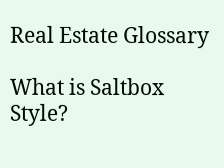Real Estate Glossary

What is Saltbox Style?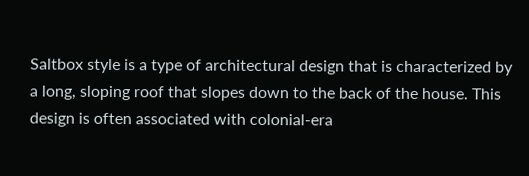Saltbox style is a type of architectural design that is characterized by a long, sloping roof that slopes down to the back of the house. This design is often associated with colonial-era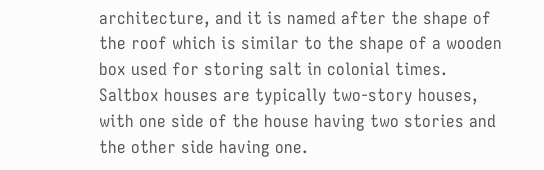architecture, and it is named after the shape of the roof which is similar to the shape of a wooden box used for storing salt in colonial times. Saltbox houses are typically two-story houses, with one side of the house having two stories and the other side having one.